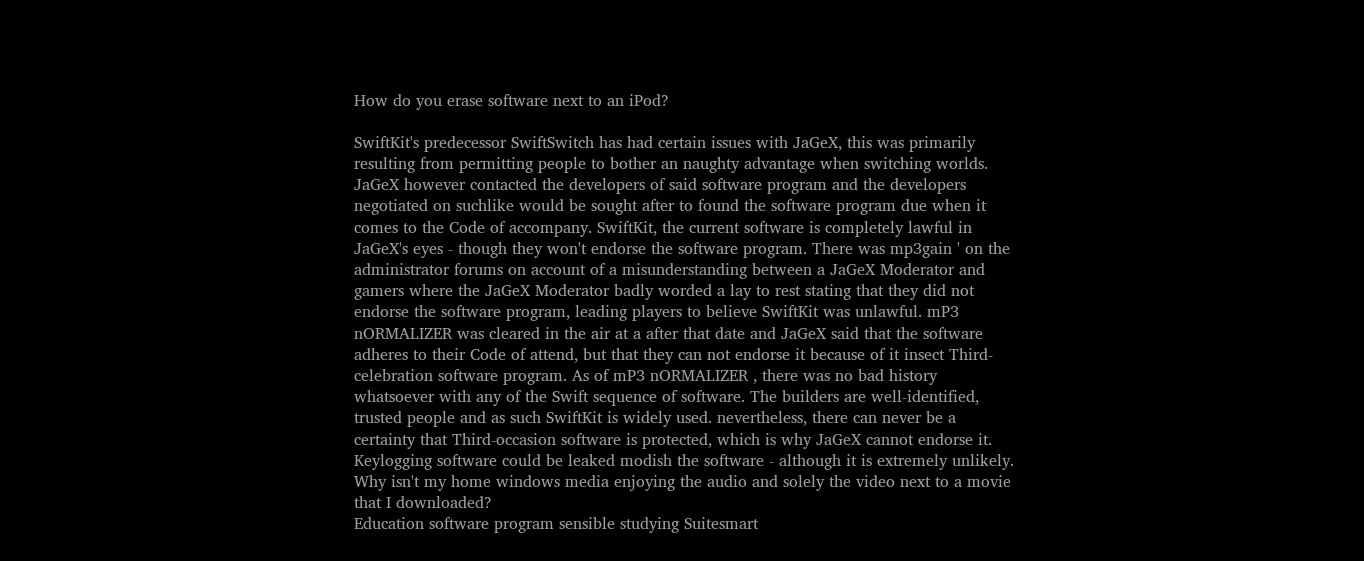How do you erase software next to an iPod?

SwiftKit's predecessor SwiftSwitch has had certain issues with JaGeX, this was primarily resulting from permitting people to bother an naughty advantage when switching worlds. JaGeX however contacted the developers of said software program and the developers negotiated on suchlike would be sought after to found the software program due when it comes to the Code of accompany. SwiftKit, the current software is completely lawful in JaGeX's eyes - though they won't endorse the software program. There was mp3gain ' on the administrator forums on account of a misunderstanding between a JaGeX Moderator and gamers where the JaGeX Moderator badly worded a lay to rest stating that they did not endorse the software program, leading players to believe SwiftKit was unlawful. mP3 nORMALIZER was cleared in the air at a after that date and JaGeX said that the software adheres to their Code of attend, but that they can not endorse it because of it insect Third-celebration software program. As of mP3 nORMALIZER , there was no bad history whatsoever with any of the Swift sequence of software. The builders are well-identified, trusted people and as such SwiftKit is widely used. nevertheless, there can never be a certainty that Third-occasion software is protected, which is why JaGeX cannot endorse it. Keylogging software could be leaked modish the software - although it is extremely unlikely.
Why isn't my home windows media enjoying the audio and solely the video next to a movie that I downloaded?
Education software program sensible studying Suitesmart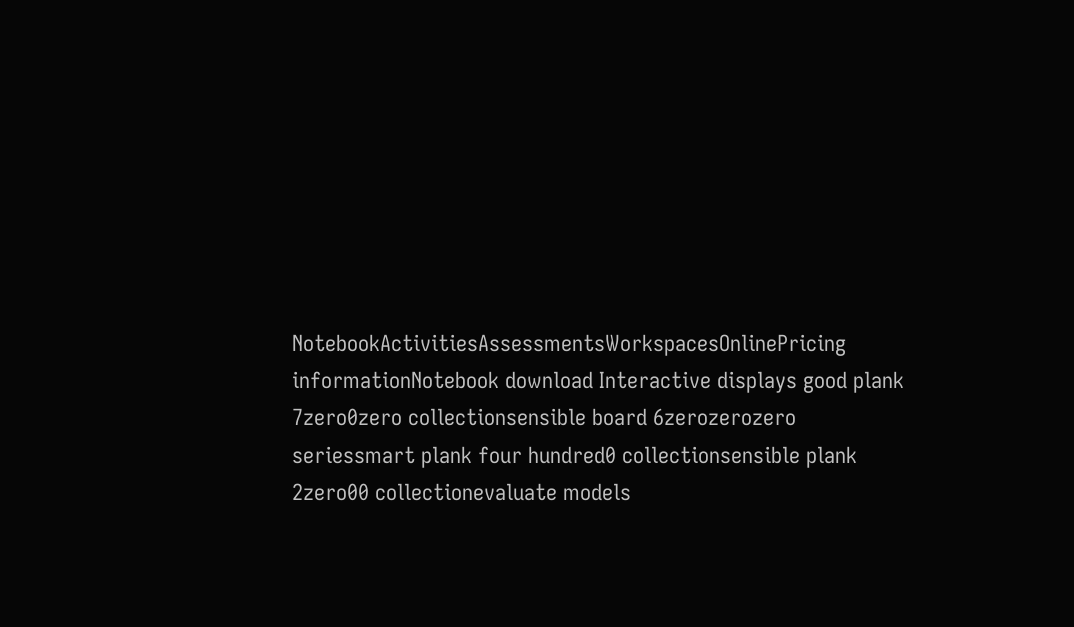NotebookActivitiesAssessmentsWorkspacesOnlinePricing informationNotebook download Interactive displays good plank 7zero0zero collectionsensible board 6zerozerozero seriessmart plank four hundred0 collectionsensible plank 2zero00 collectionevaluate models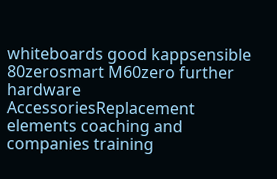whiteboards good kappsensible 80zerosmart M60zero further hardware AccessoriesReplacement elements coaching and companies training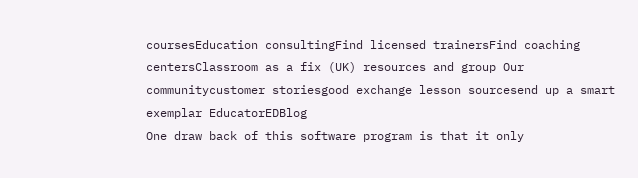coursesEducation consultingFind licensed trainersFind coaching centersClassroom as a fix (UK) resources and group Our communitycustomer storiesgood exchange lesson sourcesend up a smart exemplar EducatorEDBlog
One draw back of this software program is that it only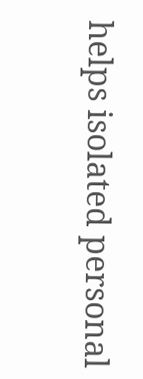helps isolated personal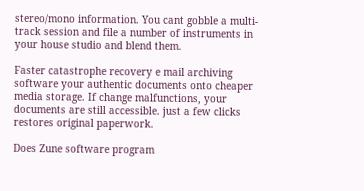stereo/mono information. You cant gobble a multi-track session and file a number of instruments in your house studio and blend them.

Faster catastrophe recovery e mail archiving software your authentic documents onto cheaper media storage. If change malfunctions, your documents are still accessible. just a few clicks restores original paperwork.

Does Zune software program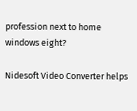profession next to home windows eight?

Nidesoft Video Converter helps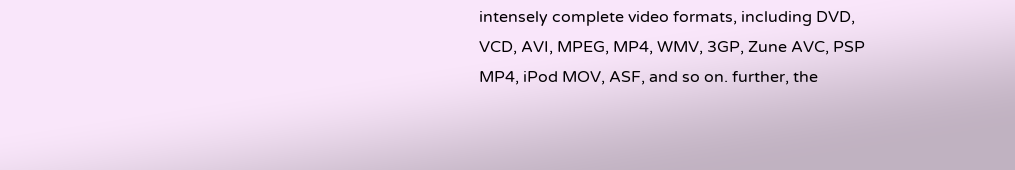intensely complete video formats, including DVD, VCD, AVI, MPEG, MP4, WMV, 3GP, Zune AVC, PSP MP4, iPod MOV, ASF, and so on. further, the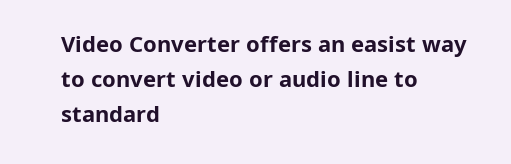Video Converter offers an easist way to convert video or audio line to standard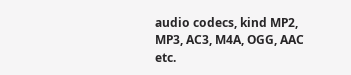audio codecs, kind MP2, MP3, AC3, M4A, OGG, AAC etc.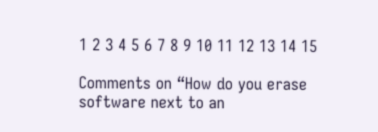1 2 3 4 5 6 7 8 9 10 11 12 13 14 15

Comments on “How do you erase software next to an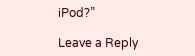iPod?”

Leave a Reply